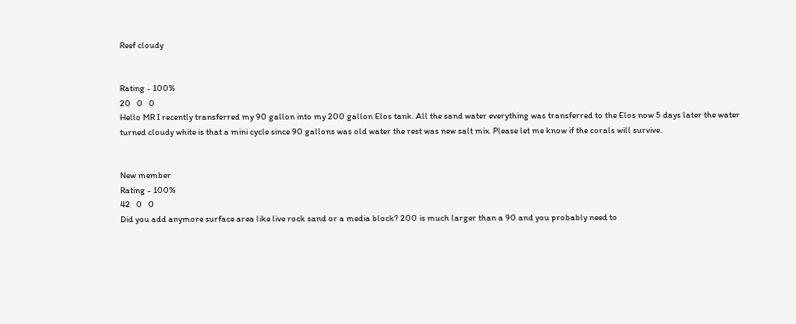Reef cloudy


Rating - 100%
20   0   0
Hello MR I recently transferred my 90 gallon into my 200 gallon Elos tank. All the sand water everything was transferred to the Elos now 5 days later the water turned cloudy white is that a mini cycle since 90 gallons was old water the rest was new salt mix. Please let me know if the corals will survive.


New member
Rating - 100%
42   0   0
Did you add anymore surface area like live rock sand or a media block? 200 is much larger than a 90 and you probably need to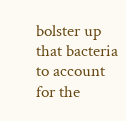bolster up that bacteria to account for the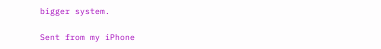bigger system.

Sent from my iPhone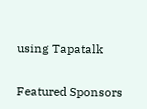using Tapatalk

Featured Sponsors